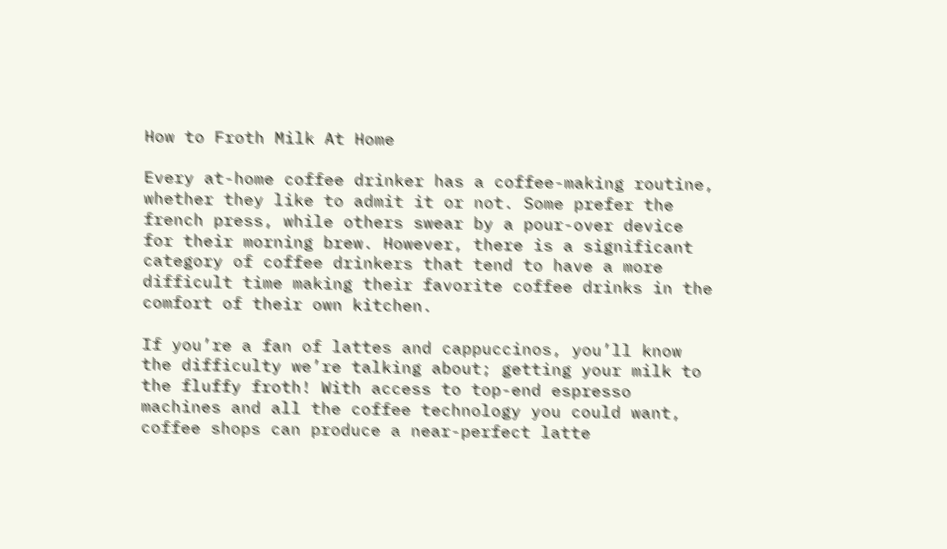How to Froth Milk At Home

Every at-home coffee drinker has a coffee-making routine, whether they like to admit it or not. Some prefer the french press, while others swear by a pour-over device for their morning brew. However, there is a significant category of coffee drinkers that tend to have a more difficult time making their favorite coffee drinks in the comfort of their own kitchen.

If you’re a fan of lattes and cappuccinos, you’ll know the difficulty we’re talking about; getting your milk to the fluffy froth! With access to top-end espresso machines and all the coffee technology you could want, coffee shops can produce a near-perfect latte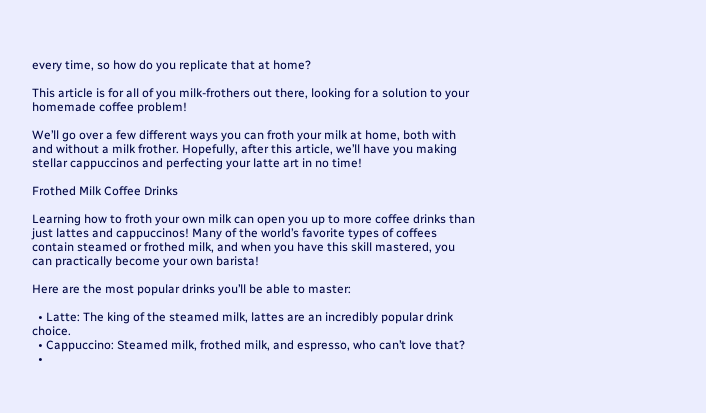every time, so how do you replicate that at home?

This article is for all of you milk-frothers out there, looking for a solution to your homemade coffee problem!

We’ll go over a few different ways you can froth your milk at home, both with and without a milk frother. Hopefully, after this article, we’ll have you making stellar cappuccinos and perfecting your latte art in no time!

Frothed Milk Coffee Drinks

Learning how to froth your own milk can open you up to more coffee drinks than just lattes and cappuccinos! Many of the world’s favorite types of coffees contain steamed or frothed milk, and when you have this skill mastered, you can practically become your own barista!

Here are the most popular drinks you’ll be able to master:

  • Latte: The king of the steamed milk, lattes are an incredibly popular drink choice.
  • Cappuccino: Steamed milk, frothed milk, and espresso, who can’t love that?
  •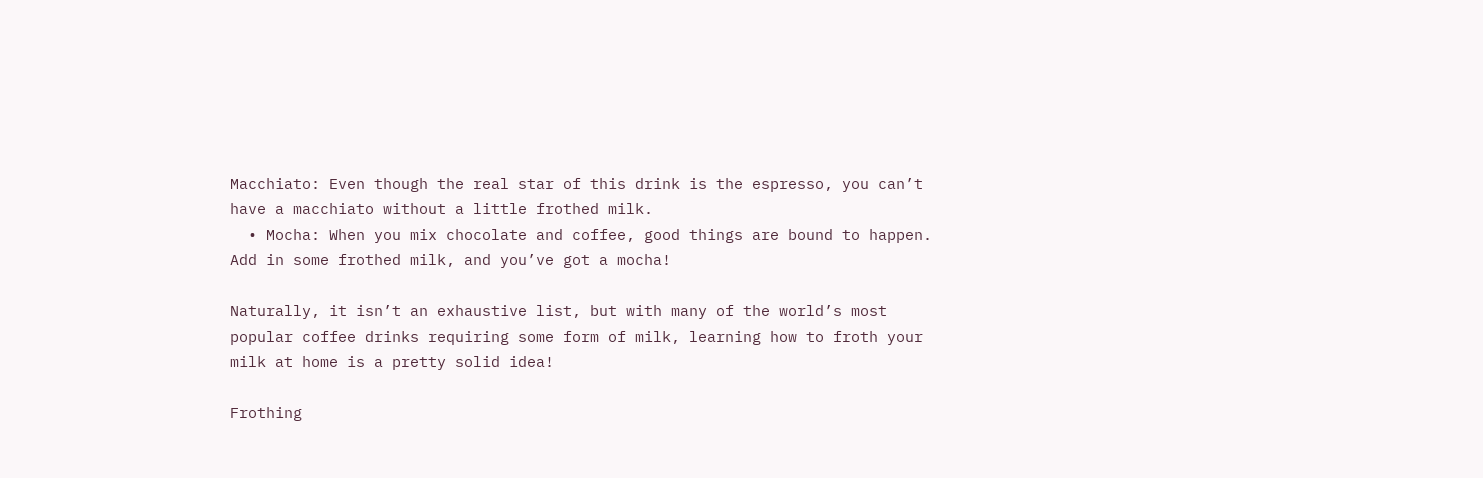Macchiato: Even though the real star of this drink is the espresso, you can’t have a macchiato without a little frothed milk.
  • Mocha: When you mix chocolate and coffee, good things are bound to happen. Add in some frothed milk, and you’ve got a mocha!

Naturally, it isn’t an exhaustive list, but with many of the world’s most popular coffee drinks requiring some form of milk, learning how to froth your milk at home is a pretty solid idea!

Frothing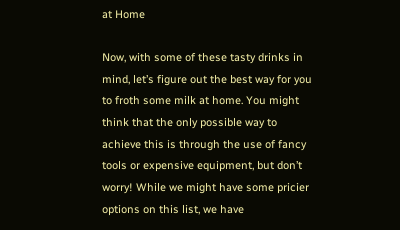at Home

Now, with some of these tasty drinks in mind, let’s figure out the best way for you to froth some milk at home. You might think that the only possible way to achieve this is through the use of fancy tools or expensive equipment, but don’t worry! While we might have some pricier options on this list, we have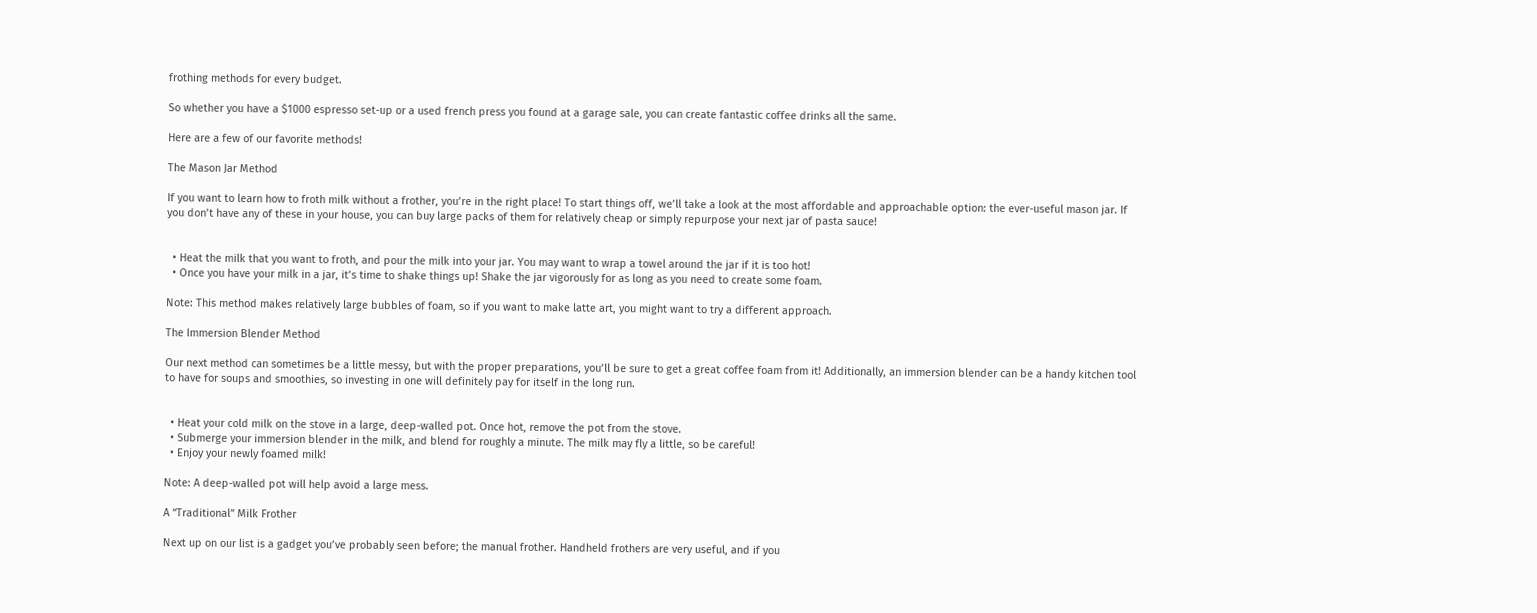frothing methods for every budget.

So whether you have a $1000 espresso set-up or a used french press you found at a garage sale, you can create fantastic coffee drinks all the same.

Here are a few of our favorite methods!

The Mason Jar Method

If you want to learn how to froth milk without a frother, you’re in the right place! To start things off, we’ll take a look at the most affordable and approachable option: the ever-useful mason jar. If you don’t have any of these in your house, you can buy large packs of them for relatively cheap or simply repurpose your next jar of pasta sauce!


  • Heat the milk that you want to froth, and pour the milk into your jar. You may want to wrap a towel around the jar if it is too hot!
  • Once you have your milk in a jar, it’s time to shake things up! Shake the jar vigorously for as long as you need to create some foam.

Note: This method makes relatively large bubbles of foam, so if you want to make latte art, you might want to try a different approach.

The Immersion Blender Method

Our next method can sometimes be a little messy, but with the proper preparations, you’ll be sure to get a great coffee foam from it! Additionally, an immersion blender can be a handy kitchen tool to have for soups and smoothies, so investing in one will definitely pay for itself in the long run.


  • Heat your cold milk on the stove in a large, deep-walled pot. Once hot, remove the pot from the stove.
  • Submerge your immersion blender in the milk, and blend for roughly a minute. The milk may fly a little, so be careful!
  • Enjoy your newly foamed milk!

Note: A deep-walled pot will help avoid a large mess.

A “Traditional” Milk Frother

Next up on our list is a gadget you’ve probably seen before; the manual frother. Handheld frothers are very useful, and if you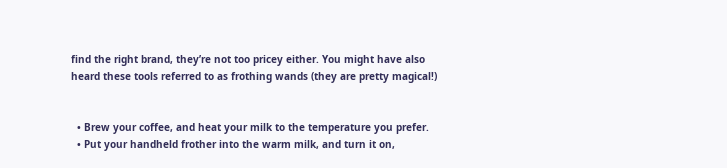find the right brand, they’re not too pricey either. You might have also heard these tools referred to as frothing wands (they are pretty magical!)


  • Brew your coffee, and heat your milk to the temperature you prefer.
  • Put your handheld frother into the warm milk, and turn it on,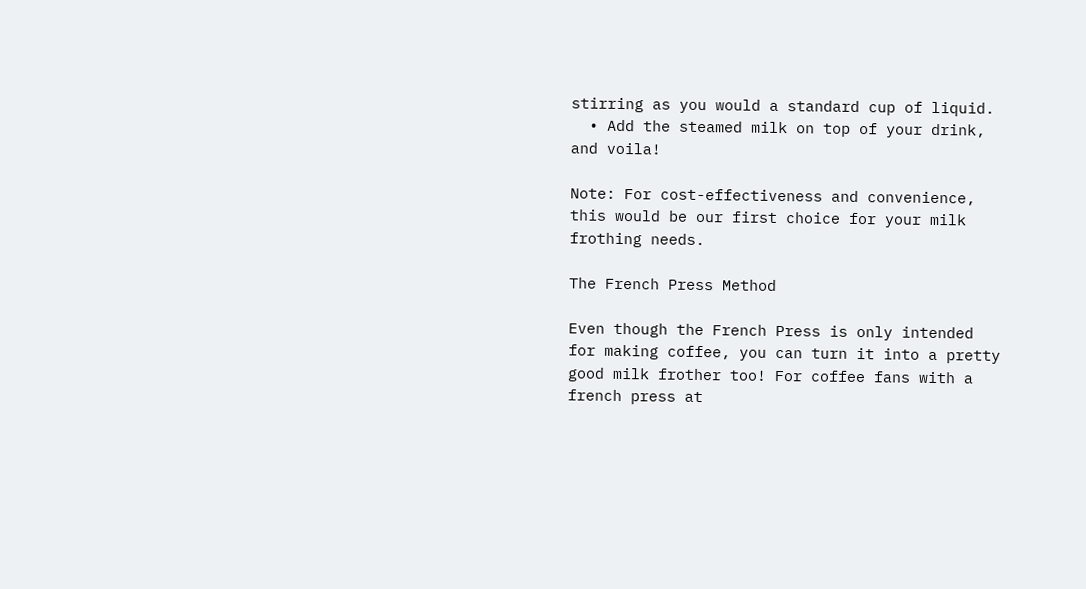stirring as you would a standard cup of liquid.
  • Add the steamed milk on top of your drink, and voila!

Note: For cost-effectiveness and convenience, this would be our first choice for your milk frothing needs.

The French Press Method

Even though the French Press is only intended for making coffee, you can turn it into a pretty good milk frother too! For coffee fans with a french press at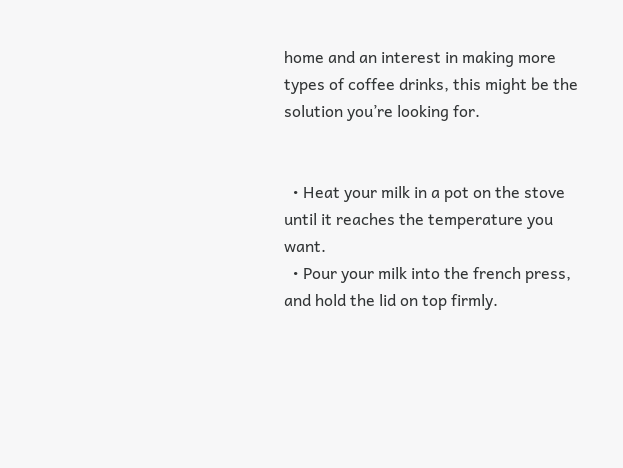home and an interest in making more types of coffee drinks, this might be the solution you’re looking for.


  • Heat your milk in a pot on the stove until it reaches the temperature you want.
  • Pour your milk into the french press, and hold the lid on top firmly.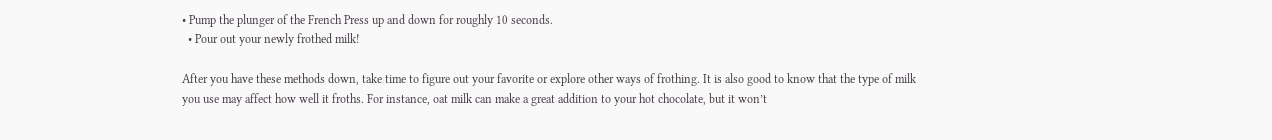• Pump the plunger of the French Press up and down for roughly 10 seconds.
  • Pour out your newly frothed milk!

After you have these methods down, take time to figure out your favorite or explore other ways of frothing. It is also good to know that the type of milk you use may affect how well it froths. For instance, oat milk can make a great addition to your hot chocolate, but it won’t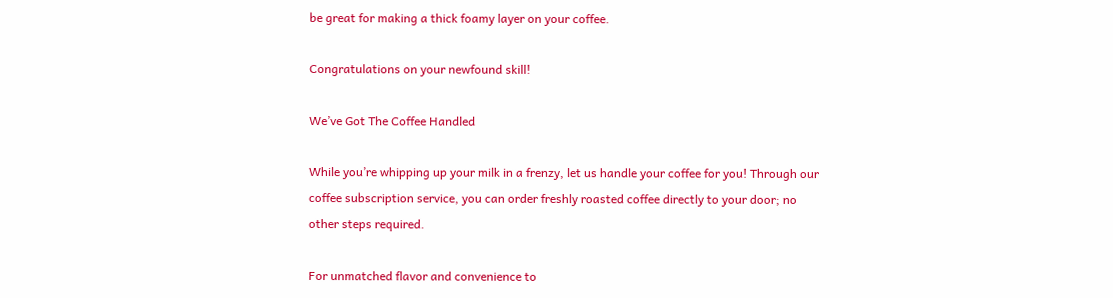be great for making a thick foamy layer on your coffee.

Congratulations on your newfound skill!

We’ve Got The Coffee Handled

While you’re whipping up your milk in a frenzy, let us handle your coffee for you! Through our coffee subscription service, you can order freshly roasted coffee directly to your door; no other steps required.

For unmatched flavor and convenience to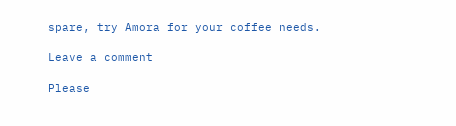spare, try Amora for your coffee needs.

Leave a comment

Please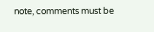note, comments must be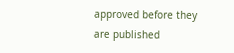approved before they are published